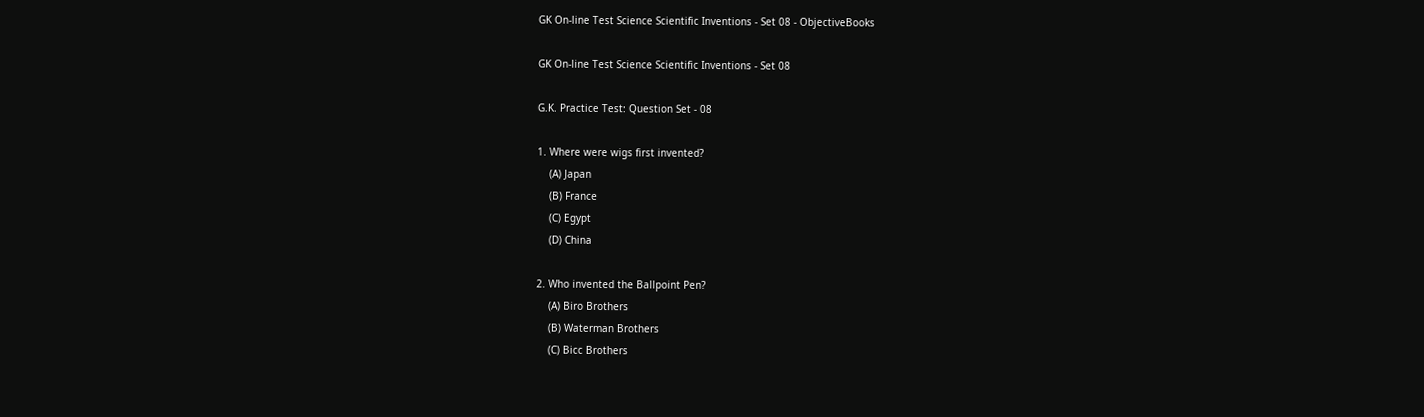GK On-line Test Science Scientific Inventions - Set 08 - ObjectiveBooks

GK On-line Test Science Scientific Inventions - Set 08

G.K. Practice Test: Question Set - 08

1. Where were wigs first invented?
    (A) Japan
    (B) France
    (C) Egypt
    (D) China

2. Who invented the Ballpoint Pen?
    (A) Biro Brothers
    (B) Waterman Brothers
    (C) Bicc Brothers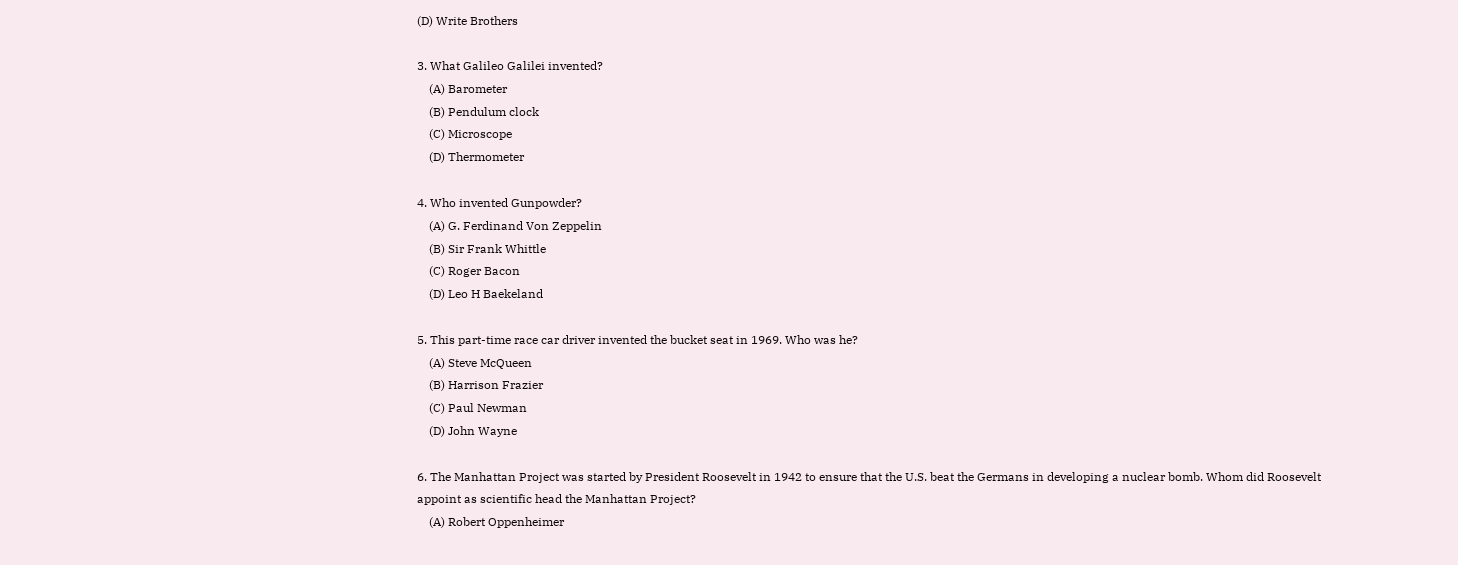(D) Write Brothers

3. What Galileo Galilei invented?
    (A) Barometer
    (B) Pendulum clock
    (C) Microscope
    (D) Thermometer

4. Who invented Gunpowder?
    (A) G. Ferdinand Von Zeppelin
    (B) Sir Frank Whittle
    (C) Roger Bacon
    (D) Leo H Baekeland

5. This part-time race car driver invented the bucket seat in 1969. Who was he?
    (A) Steve McQueen
    (B) Harrison Frazier
    (C) Paul Newman
    (D) John Wayne

6. The Manhattan Project was started by President Roosevelt in 1942 to ensure that the U.S. beat the Germans in developing a nuclear bomb. Whom did Roosevelt appoint as scientific head the Manhattan Project?
    (A) Robert Oppenheimer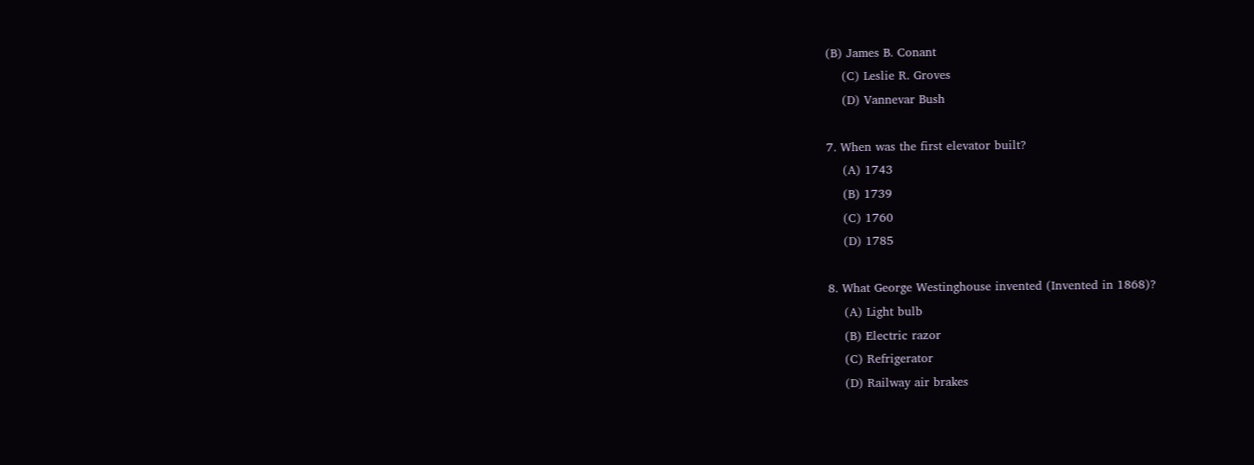(B) James B. Conant
    (C) Leslie R. Groves
    (D) Vannevar Bush

7. When was the first elevator built?
    (A) 1743
    (B) 1739
    (C) 1760
    (D) 1785

8. What George Westinghouse invented (Invented in 1868)?
    (A) Light bulb
    (B) Electric razor
    (C) Refrigerator
    (D) Railway air brakes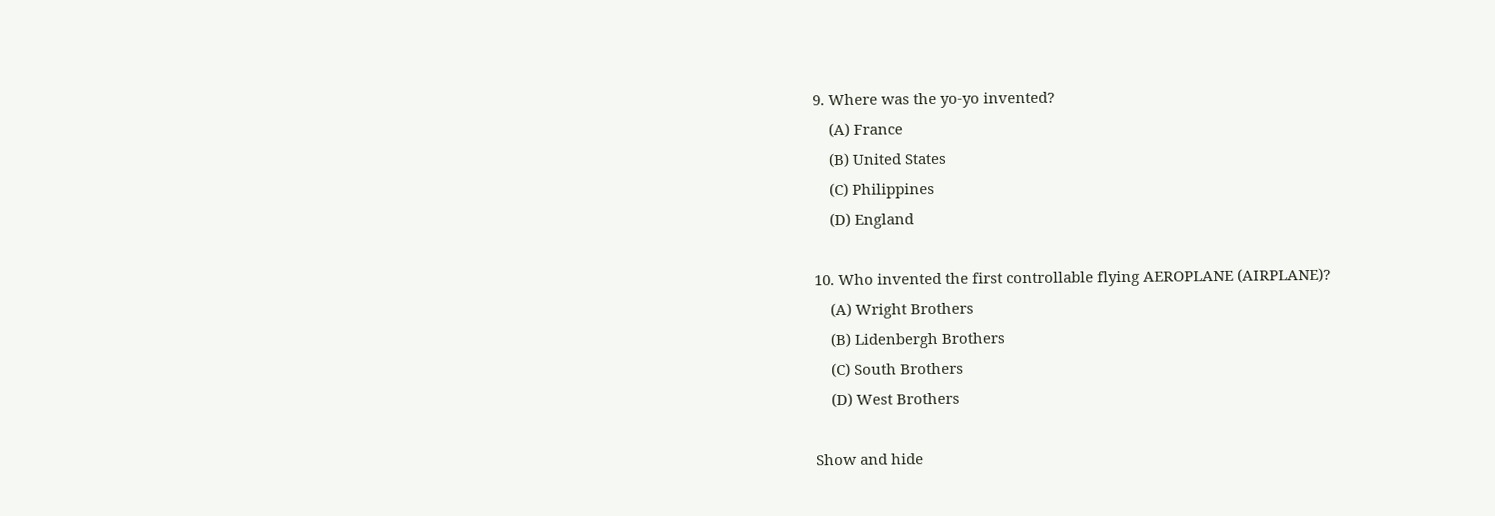9. Where was the yo-yo invented?
    (A) France
    (B) United States
    (C) Philippines
    (D) England

10. Who invented the first controllable flying AEROPLANE (AIRPLANE)?
    (A) Wright Brothers
    (B) Lidenbergh Brothers
    (C) South Brothers
    (D) West Brothers

Show and hide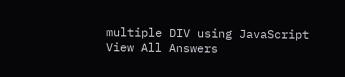multiple DIV using JavaScript View All Answers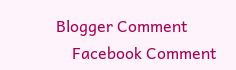Blogger Comment
    Facebook Comment